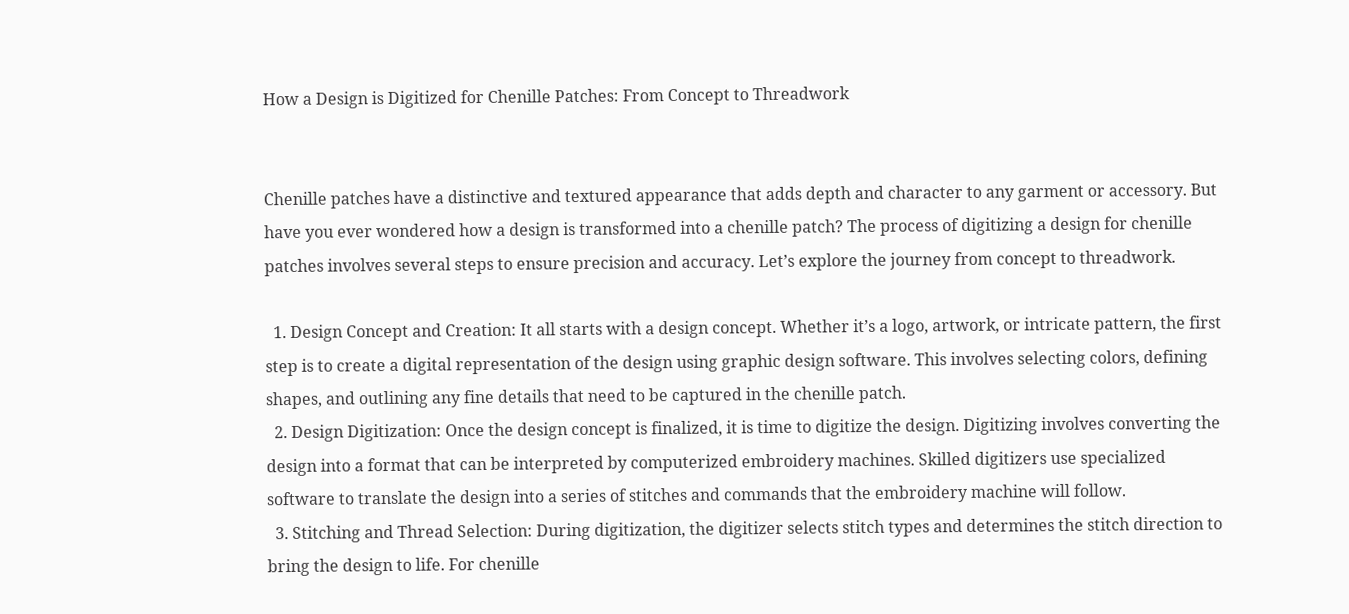How a Design is Digitized for Chenille Patches: From Concept to Threadwork


Chenille patches have a distinctive and textured appearance that adds depth and character to any garment or accessory. But have you ever wondered how a design is transformed into a chenille patch? The process of digitizing a design for chenille patches involves several steps to ensure precision and accuracy. Let’s explore the journey from concept to threadwork.

  1. Design Concept and Creation: It all starts with a design concept. Whether it’s a logo, artwork, or intricate pattern, the first step is to create a digital representation of the design using graphic design software. This involves selecting colors, defining shapes, and outlining any fine details that need to be captured in the chenille patch.
  2. Design Digitization: Once the design concept is finalized, it is time to digitize the design. Digitizing involves converting the design into a format that can be interpreted by computerized embroidery machines. Skilled digitizers use specialized software to translate the design into a series of stitches and commands that the embroidery machine will follow.
  3. Stitching and Thread Selection: During digitization, the digitizer selects stitch types and determines the stitch direction to bring the design to life. For chenille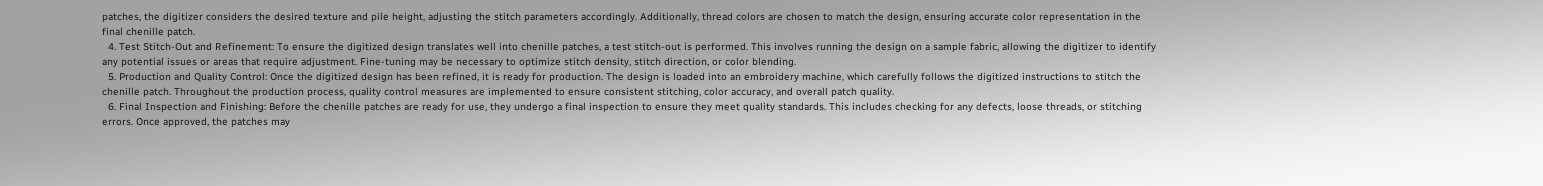patches, the digitizer considers the desired texture and pile height, adjusting the stitch parameters accordingly. Additionally, thread colors are chosen to match the design, ensuring accurate color representation in the final chenille patch.
  4. Test Stitch-Out and Refinement: To ensure the digitized design translates well into chenille patches, a test stitch-out is performed. This involves running the design on a sample fabric, allowing the digitizer to identify any potential issues or areas that require adjustment. Fine-tuning may be necessary to optimize stitch density, stitch direction, or color blending.
  5. Production and Quality Control: Once the digitized design has been refined, it is ready for production. The design is loaded into an embroidery machine, which carefully follows the digitized instructions to stitch the chenille patch. Throughout the production process, quality control measures are implemented to ensure consistent stitching, color accuracy, and overall patch quality.
  6. Final Inspection and Finishing: Before the chenille patches are ready for use, they undergo a final inspection to ensure they meet quality standards. This includes checking for any defects, loose threads, or stitching errors. Once approved, the patches may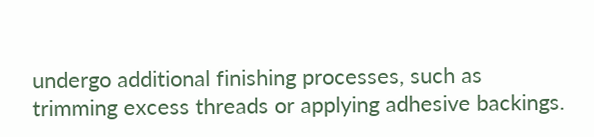undergo additional finishing processes, such as trimming excess threads or applying adhesive backings.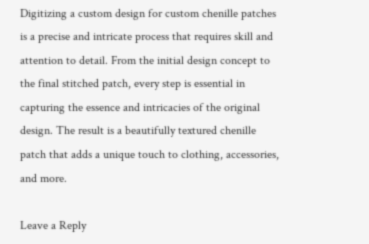Digitizing a custom design for custom chenille patches is a precise and intricate process that requires skill and attention to detail. From the initial design concept to the final stitched patch, every step is essential in capturing the essence and intricacies of the original design. The result is a beautifully textured chenille patch that adds a unique touch to clothing, accessories, and more.

Leave a Reply